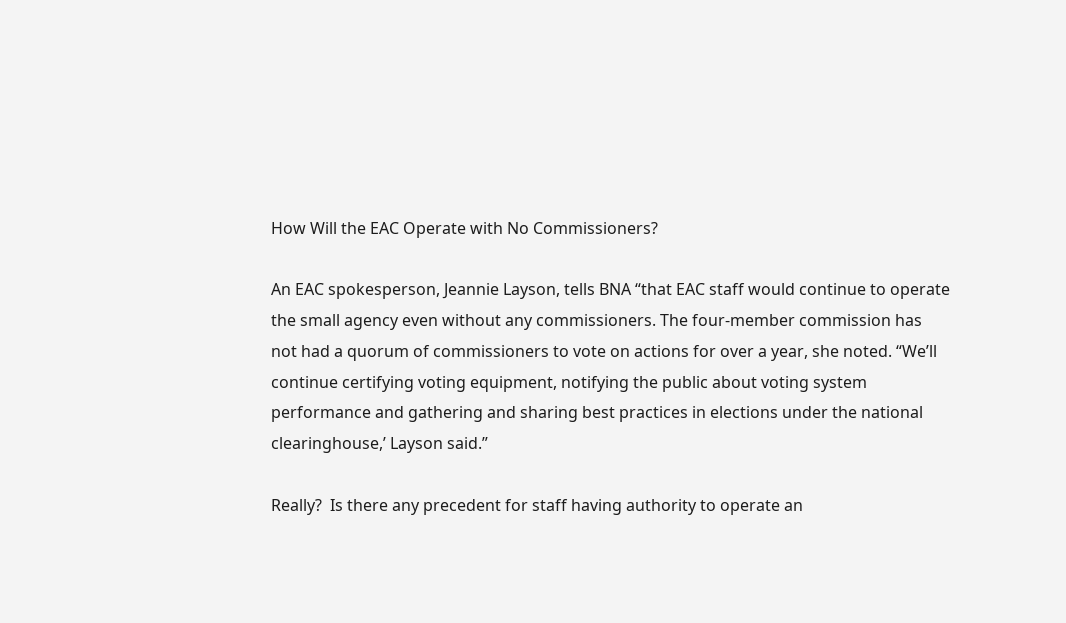How Will the EAC Operate with No Commissioners?

An EAC spokesperson, Jeannie Layson, tells BNA “that EAC staff would continue to operate the small agency even without any commissioners. The four-member commission has not had a quorum of commissioners to vote on actions for over a year, she noted. “We’ll continue certifying voting equipment, notifying the public about voting system performance and gathering and sharing best practices in elections under the national clearinghouse,’ Layson said.”

Really?  Is there any precedent for staff having authority to operate an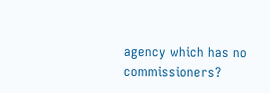agency which has no commissioners?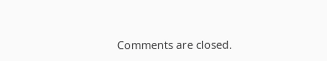Comments are closed.